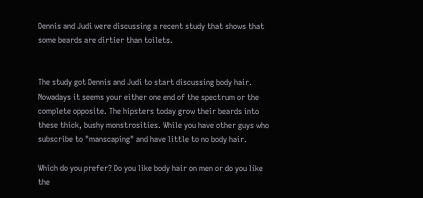Dennis and Judi were discussing a recent study that shows that some beards are dirtier than toilets.


The study got Dennis and Judi to start discussing body hair. Nowadays it seems your either one end of the spectrum or the complete opposite. The hipsters today grow their beards into these thick, bushy monstrosities. While you have other guys who subscribe to "manscaping" and have little to no body hair.

Which do you prefer? Do you like body hair on men or do you like the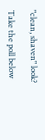"clean, shaven" look?

Take the poll below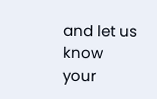and let us know your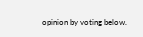opinion by voting below.